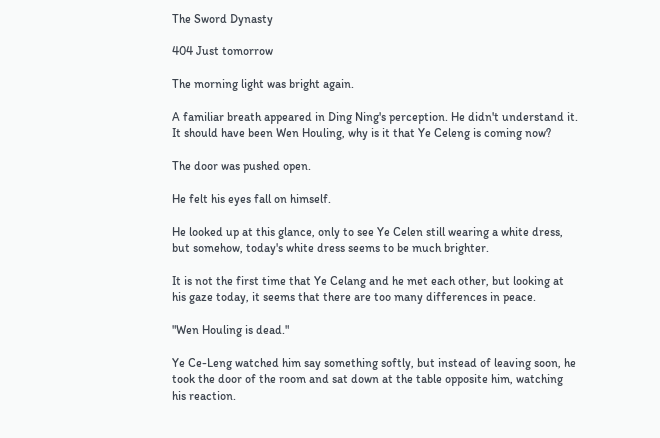The Sword Dynasty

404 Just tomorrow

The morning light was bright again.

A familiar breath appeared in Ding Ning's perception. He didn't understand it. It should have been Wen Houling, why is it that Ye Celeng is coming now?

The door was pushed open.

He felt his eyes fall on himself.

He looked up at this glance, only to see Ye Celen still wearing a white dress, but somehow, today's white dress seems to be much brighter.

It is not the first time that Ye Celang and he met each other, but looking at his gaze today, it seems that there are too many differences in peace.

"Wen Houling is dead."

Ye Ce-Leng watched him say something softly, but instead of leaving soon, he took the door of the room and sat down at the table opposite him, watching his reaction.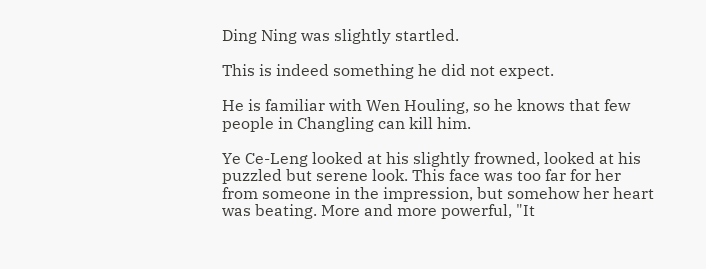Ding Ning was slightly startled.

This is indeed something he did not expect.

He is familiar with Wen Houling, so he knows that few people in Changling can kill him.

Ye Ce-Leng looked at his slightly frowned, looked at his puzzled but serene look. This face was too far for her from someone in the impression, but somehow her heart was beating. More and more powerful, "It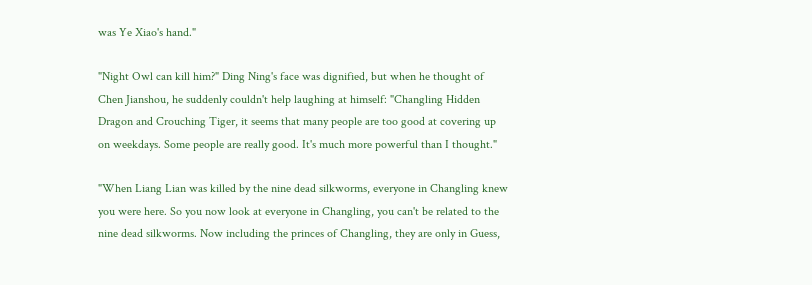was Ye Xiao's hand."

"Night Owl can kill him?" Ding Ning's face was dignified, but when he thought of Chen Jianshou, he suddenly couldn't help laughing at himself: "Changling Hidden Dragon and Crouching Tiger, it seems that many people are too good at covering up on weekdays. Some people are really good. It's much more powerful than I thought."

"When Liang Lian was killed by the nine dead silkworms, everyone in Changling knew you were here. So you now look at everyone in Changling, you can't be related to the nine dead silkworms. Now including the princes of Changling, they are only in Guess,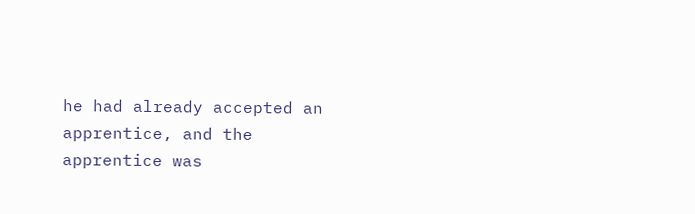he had already accepted an apprentice, and the apprentice was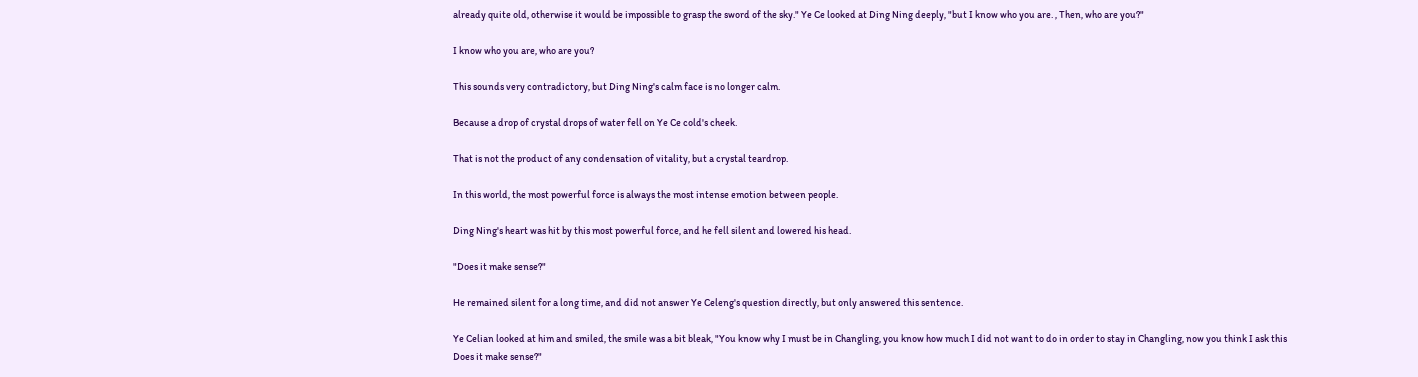already quite old, otherwise it would be impossible to grasp the sword of the sky." Ye Ce looked at Ding Ning deeply, "but I know who you are. , Then, who are you?"

I know who you are, who are you?

This sounds very contradictory, but Ding Ning's calm face is no longer calm.

Because a drop of crystal drops of water fell on Ye Ce cold's cheek.

That is not the product of any condensation of vitality, but a crystal teardrop.

In this world, the most powerful force is always the most intense emotion between people.

Ding Ning's heart was hit by this most powerful force, and he fell silent and lowered his head.

"Does it make sense?"

He remained silent for a long time, and did not answer Ye Celeng's question directly, but only answered this sentence.

Ye Celian looked at him and smiled, the smile was a bit bleak, "You know why I must be in Changling, you know how much I did not want to do in order to stay in Changling, now you think I ask this Does it make sense?"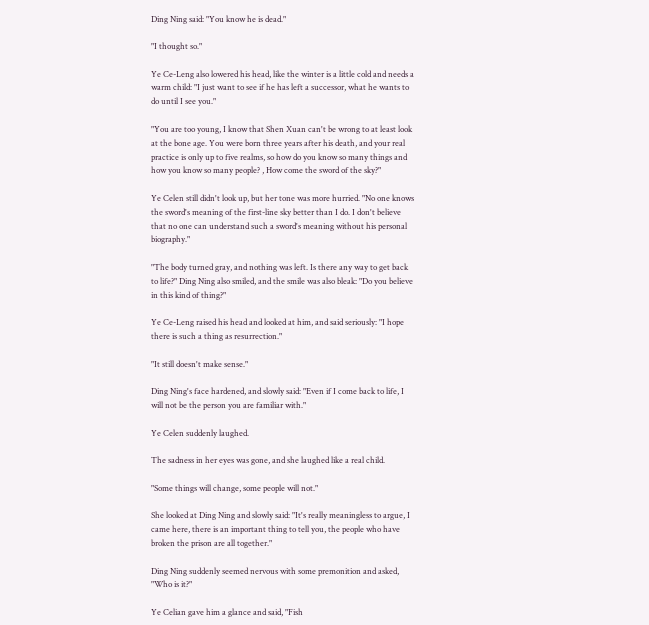Ding Ning said: "You know he is dead."

"I thought so."

Ye Ce-Leng also lowered his head, like the winter is a little cold and needs a warm child: "I just want to see if he has left a successor, what he wants to do until I see you."

"You are too young, I know that Shen Xuan can't be wrong to at least look at the bone age. You were born three years after his death, and your real practice is only up to five realms, so how do you know so many things and how you know so many people? , How come the sword of the sky?"

Ye Celen still didn't look up, but her tone was more hurried. "No one knows the sword's meaning of the first-line sky better than I do. I don't believe that no one can understand such a sword's meaning without his personal biography."

"The body turned gray, and nothing was left. Is there any way to get back to life?" Ding Ning also smiled, and the smile was also bleak: "Do you believe in this kind of thing?"

Ye Ce-Leng raised his head and looked at him, and said seriously: "I hope there is such a thing as resurrection."

"It still doesn't make sense."

Ding Ning's face hardened, and slowly said: "Even if I come back to life, I will not be the person you are familiar with."

Ye Celen suddenly laughed.

The sadness in her eyes was gone, and she laughed like a real child.

"Some things will change, some people will not."

She looked at Ding Ning and slowly said: "It's really meaningless to argue, I came here, there is an important thing to tell you, the people who have broken the prison are all together."

Ding Ning suddenly seemed nervous with some premonition and asked, "Who is it?"

Ye Celian gave him a glance and said, "Fish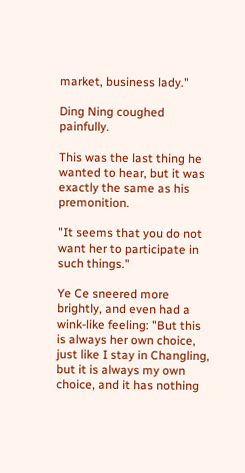market, business lady."

Ding Ning coughed painfully.

This was the last thing he wanted to hear, but it was exactly the same as his premonition.

"It seems that you do not want her to participate in such things."

Ye Ce sneered more brightly, and even had a wink-like feeling: "But this is always her own choice, just like I stay in Changling, but it is always my own choice, and it has nothing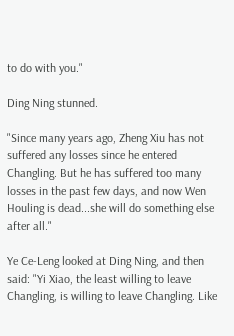to do with you."

Ding Ning stunned.

"Since many years ago, Zheng Xiu has not suffered any losses since he entered Changling. But he has suffered too many losses in the past few days, and now Wen Houling is dead...she will do something else after all."

Ye Ce-Leng looked at Ding Ning, and then said: "Yi Xiao, the least willing to leave Changling, is willing to leave Changling. Like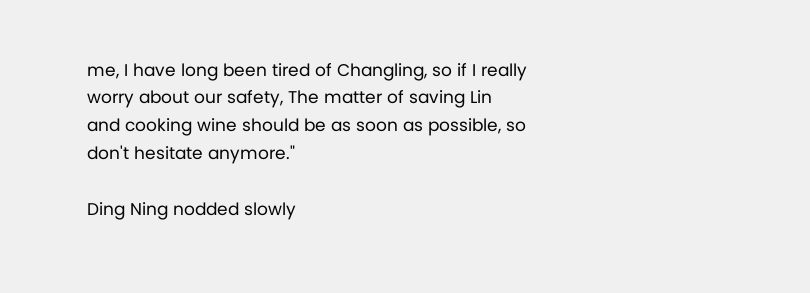me, I have long been tired of Changling, so if I really worry about our safety, The matter of saving Lin and cooking wine should be as soon as possible, so don't hesitate anymore."

Ding Ning nodded slowly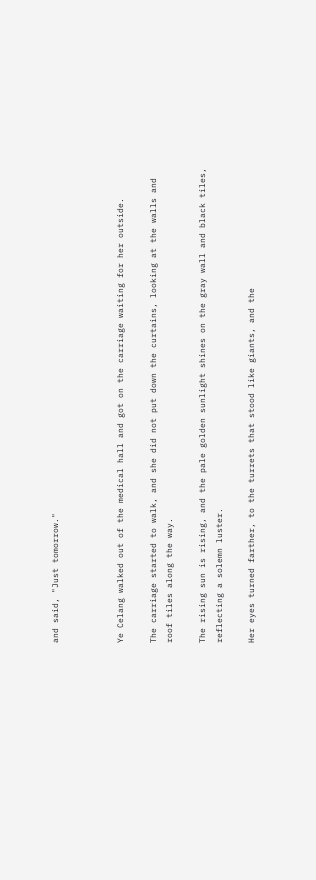and said, "Just tomorrow."



Ye Celang walked out of the medical hall and got on the carriage waiting for her outside.

The carriage started to walk, and she did not put down the curtains, looking at the walls and roof tiles along the way.

The rising sun is rising, and the pale golden sunlight shines on the gray wall and black tiles, reflecting a solemn luster.

Her eyes turned farther, to the turrets that stood like giants, and the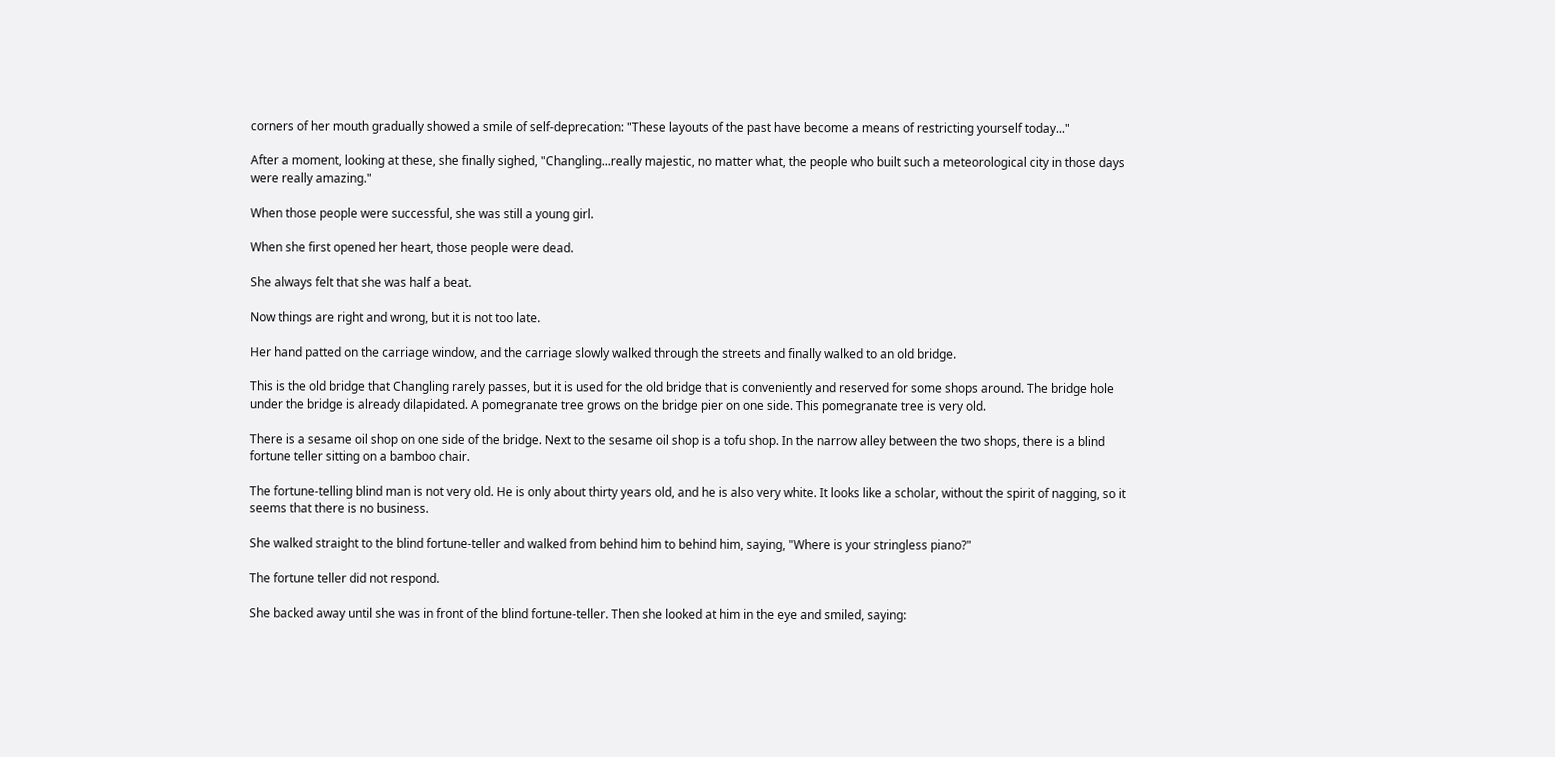corners of her mouth gradually showed a smile of self-deprecation: "These layouts of the past have become a means of restricting yourself today..."

After a moment, looking at these, she finally sighed, "Changling...really majestic, no matter what, the people who built such a meteorological city in those days were really amazing."

When those people were successful, she was still a young girl.

When she first opened her heart, those people were dead.

She always felt that she was half a beat.

Now things are right and wrong, but it is not too late.

Her hand patted on the carriage window, and the carriage slowly walked through the streets and finally walked to an old bridge.

This is the old bridge that Changling rarely passes, but it is used for the old bridge that is conveniently and reserved for some shops around. The bridge hole under the bridge is already dilapidated. A pomegranate tree grows on the bridge pier on one side. This pomegranate tree is very old.

There is a sesame oil shop on one side of the bridge. Next to the sesame oil shop is a tofu shop. In the narrow alley between the two shops, there is a blind fortune teller sitting on a bamboo chair.

The fortune-telling blind man is not very old. He is only about thirty years old, and he is also very white. It looks like a scholar, without the spirit of nagging, so it seems that there is no business.

She walked straight to the blind fortune-teller and walked from behind him to behind him, saying, "Where is your stringless piano?"

The fortune teller did not respond.

She backed away until she was in front of the blind fortune-teller. Then she looked at him in the eye and smiled, saying: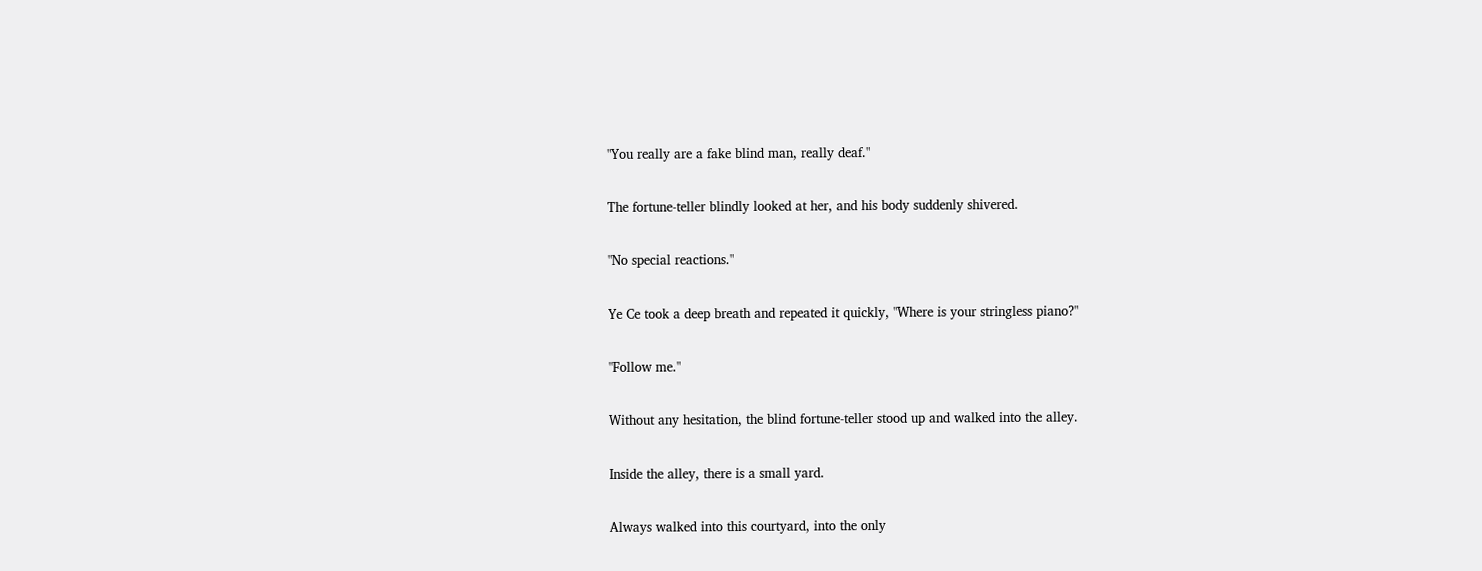"You really are a fake blind man, really deaf."

The fortune-teller blindly looked at her, and his body suddenly shivered.

"No special reactions."

Ye Ce took a deep breath and repeated it quickly, "Where is your stringless piano?"

"Follow me."

Without any hesitation, the blind fortune-teller stood up and walked into the alley.

Inside the alley, there is a small yard.

Always walked into this courtyard, into the only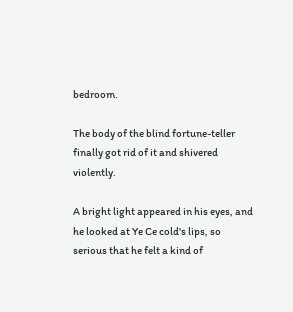bedroom.

The body of the blind fortune-teller finally got rid of it and shivered violently.

A bright light appeared in his eyes, and he looked at Ye Ce cold's lips, so serious that he felt a kind of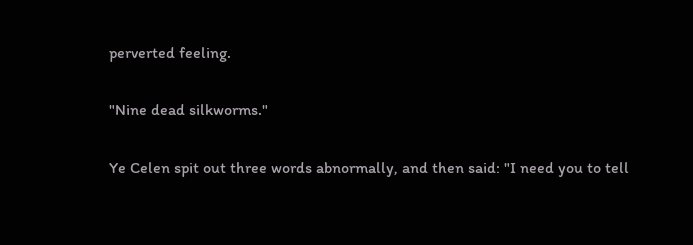perverted feeling.

"Nine dead silkworms."

Ye Celen spit out three words abnormally, and then said: "I need you to tell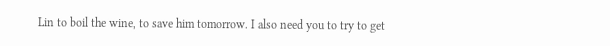Lin to boil the wine, to save him tomorrow. I also need you to try to get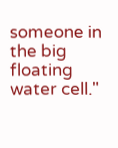someone in the big floating water cell."